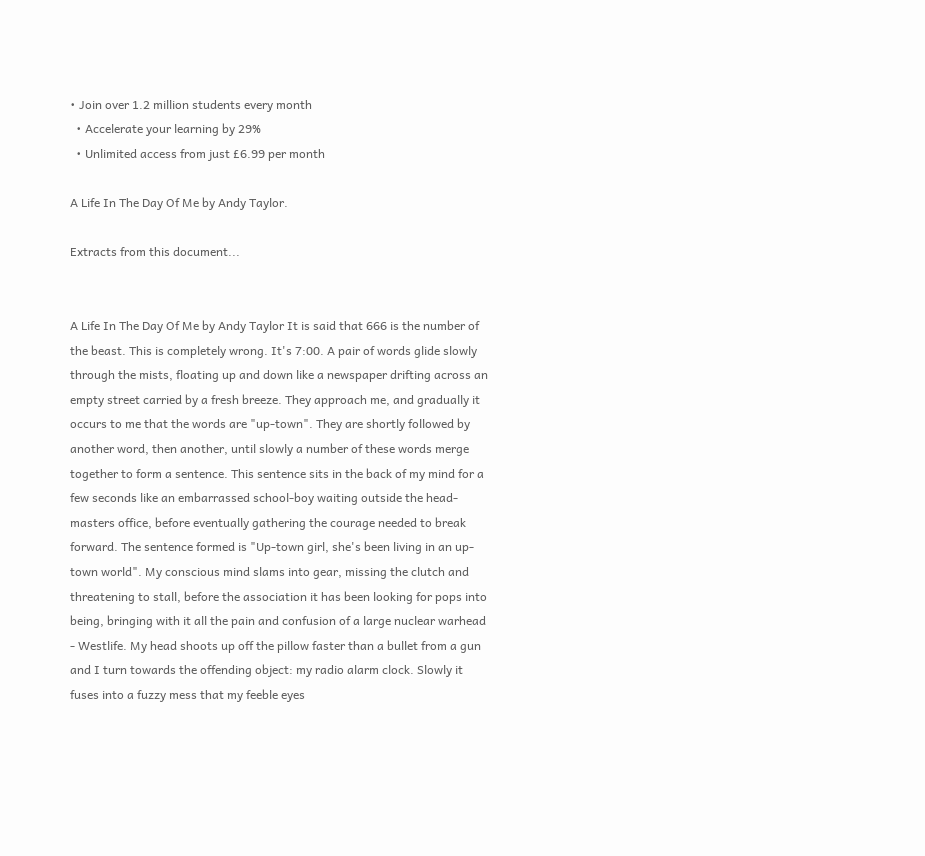• Join over 1.2 million students every month
  • Accelerate your learning by 29%
  • Unlimited access from just £6.99 per month

A Life In The Day Of Me by Andy Taylor.

Extracts from this document...


A Life In The Day Of Me by Andy Taylor It is said that 666 is the number of the beast. This is completely wrong. It's 7:00. A pair of words glide slowly through the mists, floating up and down like a newspaper drifting across an empty street carried by a fresh breeze. They approach me, and gradually it occurs to me that the words are "up-town". They are shortly followed by another word, then another, until slowly a number of these words merge together to form a sentence. This sentence sits in the back of my mind for a few seconds like an embarrassed school-boy waiting outside the head-masters office, before eventually gathering the courage needed to break forward. The sentence formed is "Up-town girl, she's been living in an up-town world". My conscious mind slams into gear, missing the clutch and threatening to stall, before the association it has been looking for pops into being, bringing with it all the pain and confusion of a large nuclear warhead - Westlife. My head shoots up off the pillow faster than a bullet from a gun and I turn towards the offending object: my radio alarm clock. Slowly it fuses into a fuzzy mess that my feeble eyes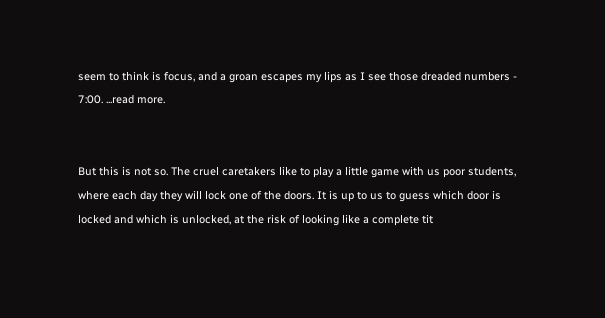seem to think is focus, and a groan escapes my lips as I see those dreaded numbers - 7:00. ...read more.


But this is not so. The cruel caretakers like to play a little game with us poor students, where each day they will lock one of the doors. It is up to us to guess which door is locked and which is unlocked, at the risk of looking like a complete tit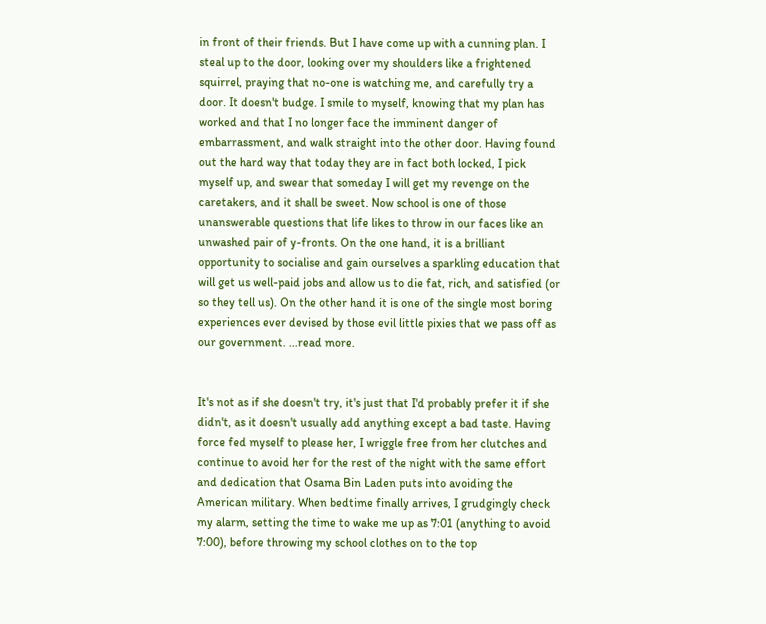in front of their friends. But I have come up with a cunning plan. I steal up to the door, looking over my shoulders like a frightened squirrel, praying that no-one is watching me, and carefully try a door. It doesn't budge. I smile to myself, knowing that my plan has worked and that I no longer face the imminent danger of embarrassment, and walk straight into the other door. Having found out the hard way that today they are in fact both locked, I pick myself up, and swear that someday I will get my revenge on the caretakers, and it shall be sweet. Now school is one of those unanswerable questions that life likes to throw in our faces like an unwashed pair of y-fronts. On the one hand, it is a brilliant opportunity to socialise and gain ourselves a sparkling education that will get us well-paid jobs and allow us to die fat, rich, and satisfied (or so they tell us). On the other hand it is one of the single most boring experiences ever devised by those evil little pixies that we pass off as our government. ...read more.


It's not as if she doesn't try, it's just that I'd probably prefer it if she didn't, as it doesn't usually add anything except a bad taste. Having force fed myself to please her, I wriggle free from her clutches and continue to avoid her for the rest of the night with the same effort and dedication that Osama Bin Laden puts into avoiding the American military. When bedtime finally arrives, I grudgingly check my alarm, setting the time to wake me up as 7:01 (anything to avoid 7:00), before throwing my school clothes on to the top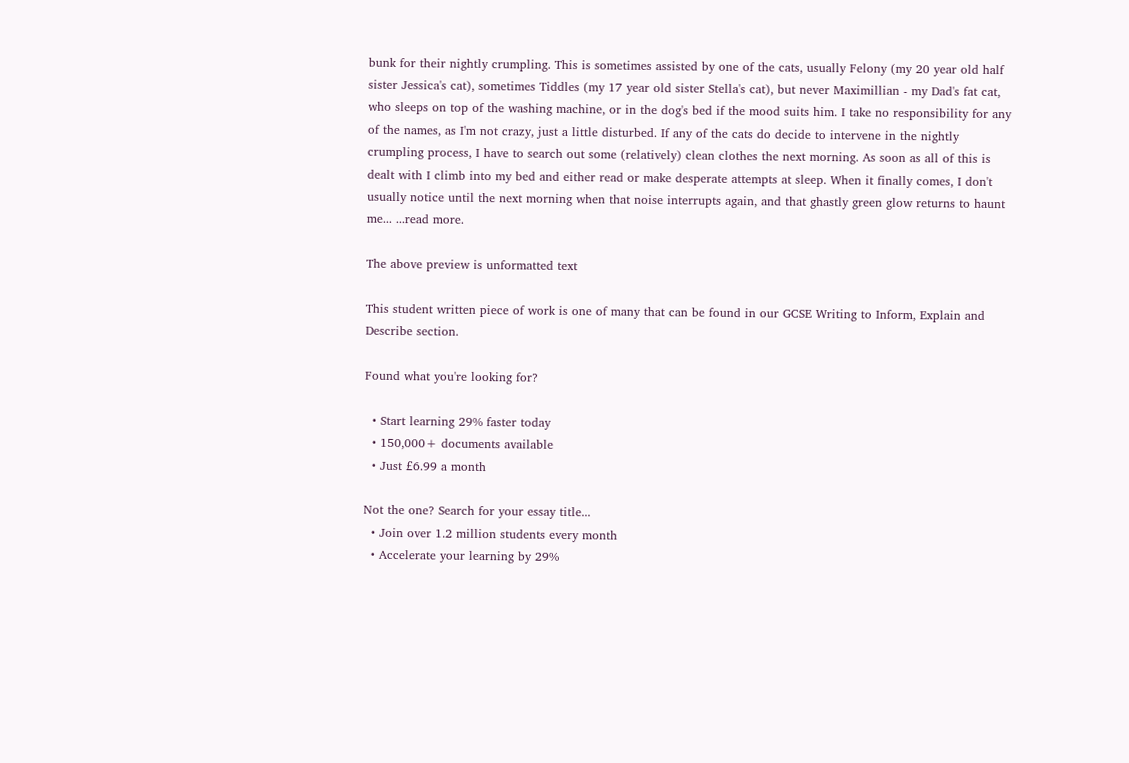bunk for their nightly crumpling. This is sometimes assisted by one of the cats, usually Felony (my 20 year old half sister Jessica's cat), sometimes Tiddles (my 17 year old sister Stella's cat), but never Maximillian - my Dad's fat cat, who sleeps on top of the washing machine, or in the dog's bed if the mood suits him. I take no responsibility for any of the names, as I'm not crazy, just a little disturbed. If any of the cats do decide to intervene in the nightly crumpling process, I have to search out some (relatively) clean clothes the next morning. As soon as all of this is dealt with I climb into my bed and either read or make desperate attempts at sleep. When it finally comes, I don't usually notice until the next morning when that noise interrupts again, and that ghastly green glow returns to haunt me... ...read more.

The above preview is unformatted text

This student written piece of work is one of many that can be found in our GCSE Writing to Inform, Explain and Describe section.

Found what you're looking for?

  • Start learning 29% faster today
  • 150,000+ documents available
  • Just £6.99 a month

Not the one? Search for your essay title...
  • Join over 1.2 million students every month
  • Accelerate your learning by 29%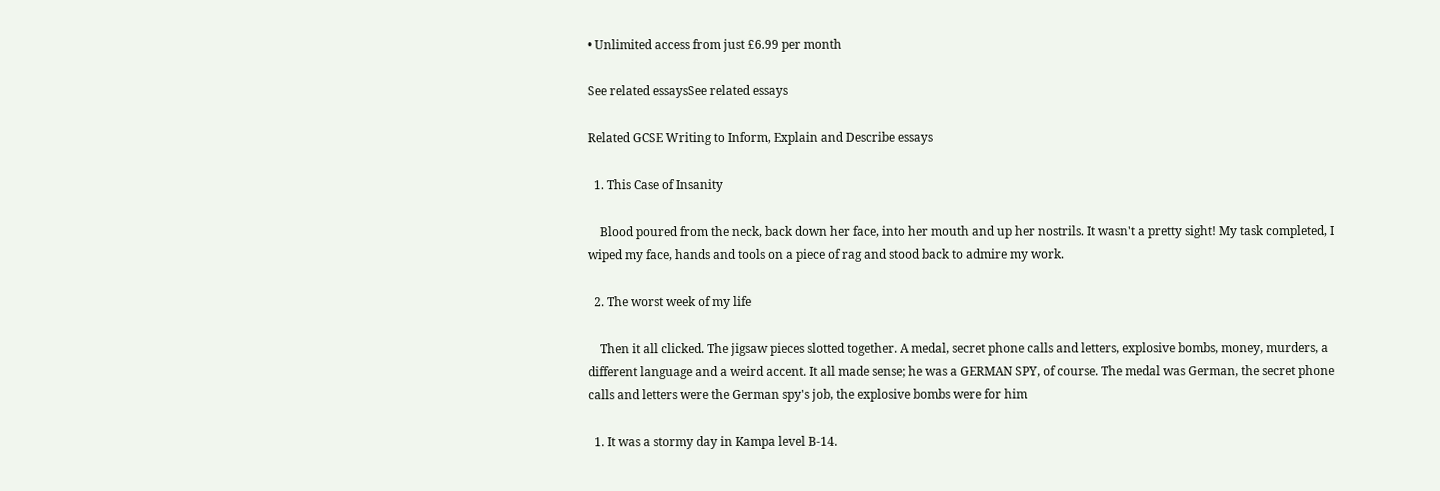• Unlimited access from just £6.99 per month

See related essaysSee related essays

Related GCSE Writing to Inform, Explain and Describe essays

  1. This Case of Insanity

    Blood poured from the neck, back down her face, into her mouth and up her nostrils. It wasn't a pretty sight! My task completed, I wiped my face, hands and tools on a piece of rag and stood back to admire my work.

  2. The worst week of my life

    Then it all clicked. The jigsaw pieces slotted together. A medal, secret phone calls and letters, explosive bombs, money, murders, a different language and a weird accent. It all made sense; he was a GERMAN SPY, of course. The medal was German, the secret phone calls and letters were the German spy's job, the explosive bombs were for him

  1. It was a stormy day in Kampa level B-14.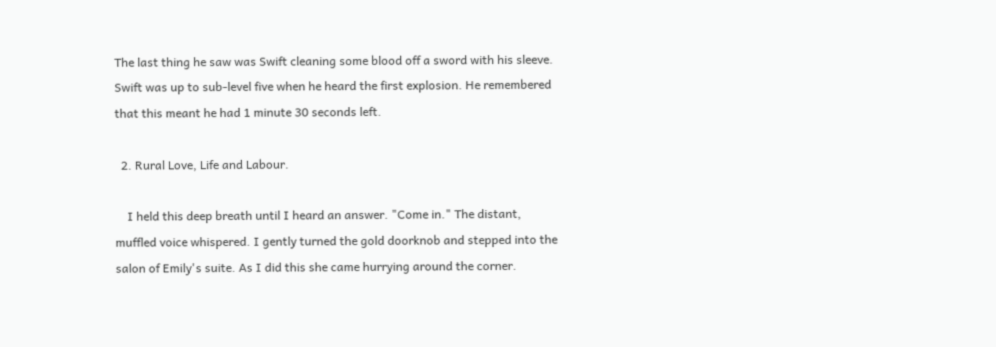The last thing he saw was Swift cleaning some blood off a sword with his sleeve. Swift was up to sub-level five when he heard the first explosion. He remembered that this meant he had 1 minute 30 seconds left.

  2. Rural Love, Life and Labour.

    I held this deep breath until I heard an answer. "Come in." The distant, muffled voice whispered. I gently turned the gold doorknob and stepped into the salon of Emily's suite. As I did this she came hurrying around the corner.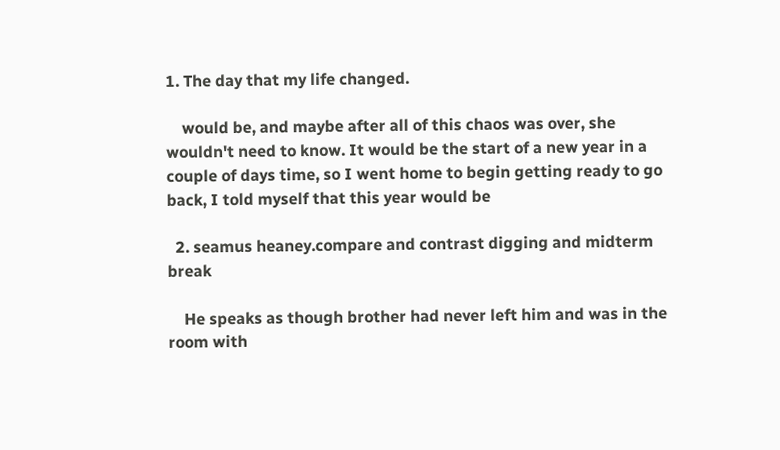1. The day that my life changed.

    would be, and maybe after all of this chaos was over, she wouldn't need to know. It would be the start of a new year in a couple of days time, so I went home to begin getting ready to go back, I told myself that this year would be

  2. seamus heaney.compare and contrast digging and midterm break

    He speaks as though brother had never left him and was in the room with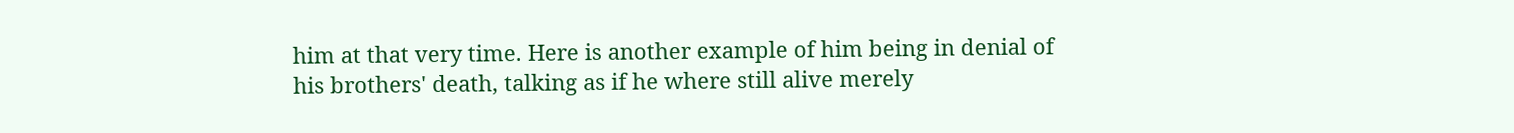him at that very time. Here is another example of him being in denial of his brothers' death, talking as if he where still alive merely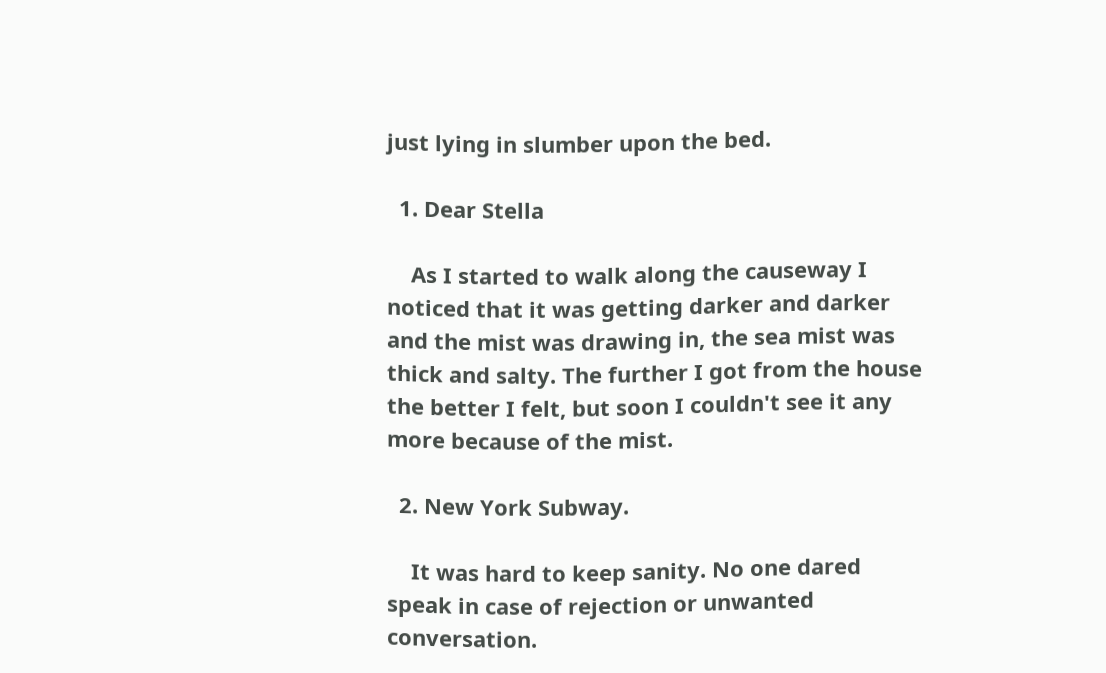just lying in slumber upon the bed.

  1. Dear Stella

    As I started to walk along the causeway I noticed that it was getting darker and darker and the mist was drawing in, the sea mist was thick and salty. The further I got from the house the better I felt, but soon I couldn't see it any more because of the mist.

  2. New York Subway.

    It was hard to keep sanity. No one dared speak in case of rejection or unwanted conversation.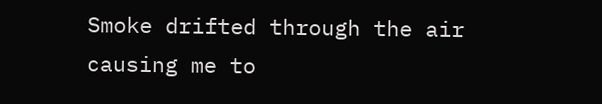Smoke drifted through the air causing me to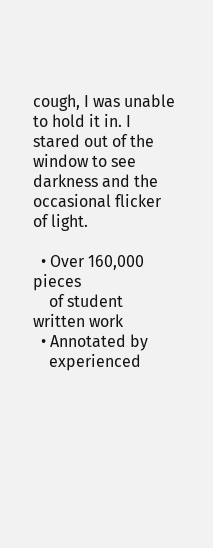cough, I was unable to hold it in. I stared out of the window to see darkness and the occasional flicker of light.

  • Over 160,000 pieces
    of student written work
  • Annotated by
    experienced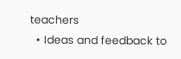teachers
  • Ideas and feedback to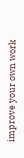improve your own work